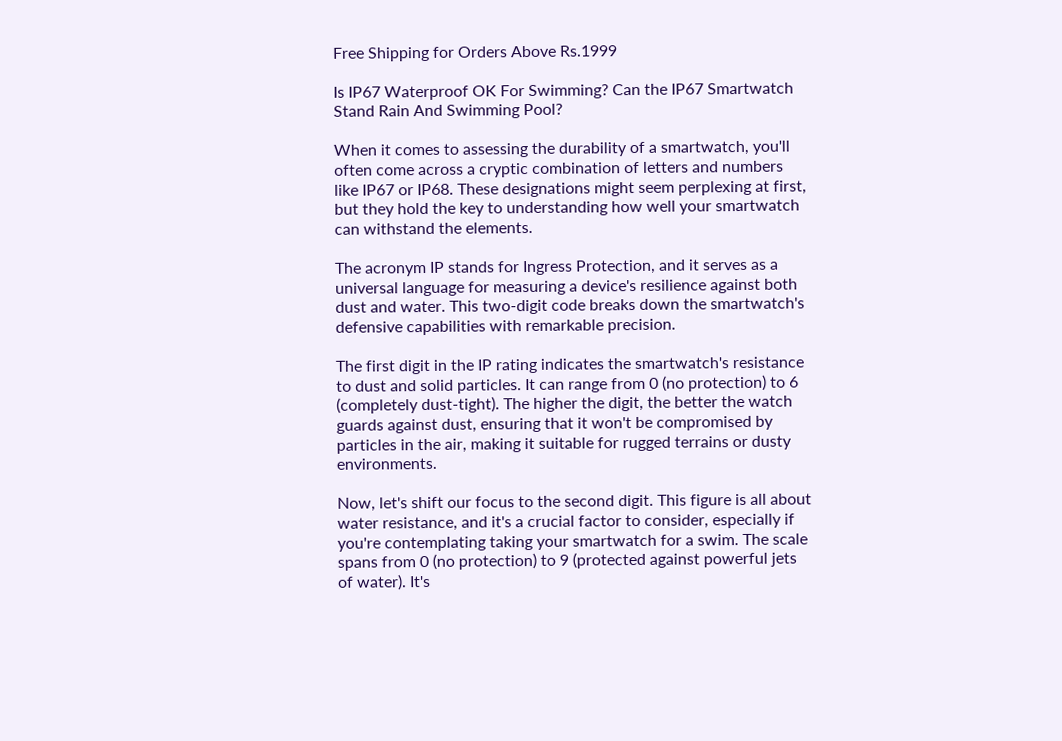Free Shipping for Orders Above Rs.1999

Is IP67 Waterproof OK For Swimming? Can the IP67 Smartwatch Stand Rain And Swimming Pool?

When it comes to assessing the durability of a smartwatch, you'll often come across a cryptic combination of letters and numbers like IP67 or IP68. These designations might seem perplexing at first, but they hold the key to understanding how well your smartwatch can withstand the elements.

The acronym IP stands for Ingress Protection, and it serves as a universal language for measuring a device's resilience against both dust and water. This two-digit code breaks down the smartwatch's defensive capabilities with remarkable precision.

The first digit in the IP rating indicates the smartwatch's resistance to dust and solid particles. It can range from 0 (no protection) to 6 (completely dust-tight). The higher the digit, the better the watch guards against dust, ensuring that it won't be compromised by particles in the air, making it suitable for rugged terrains or dusty environments.

Now, let's shift our focus to the second digit. This figure is all about water resistance, and it's a crucial factor to consider, especially if you're contemplating taking your smartwatch for a swim. The scale spans from 0 (no protection) to 9 (protected against powerful jets of water). It's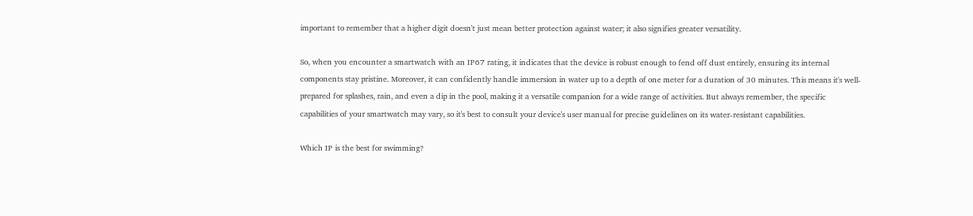important to remember that a higher digit doesn't just mean better protection against water; it also signifies greater versatility.

So, when you encounter a smartwatch with an IP67 rating, it indicates that the device is robust enough to fend off dust entirely, ensuring its internal components stay pristine. Moreover, it can confidently handle immersion in water up to a depth of one meter for a duration of 30 minutes. This means it's well-prepared for splashes, rain, and even a dip in the pool, making it a versatile companion for a wide range of activities. But always remember, the specific capabilities of your smartwatch may vary, so it's best to consult your device's user manual for precise guidelines on its water-resistant capabilities.

Which IP is the best for swimming?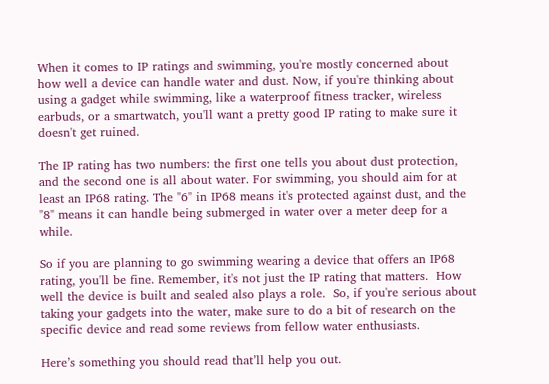When it comes to IP ratings and swimming, you're mostly concerned about how well a device can handle water and dust. Now, if you're thinking about using a gadget while swimming, like a waterproof fitness tracker, wireless earbuds, or a smartwatch, you'll want a pretty good IP rating to make sure it doesn't get ruined.

The IP rating has two numbers: the first one tells you about dust protection, and the second one is all about water. For swimming, you should aim for at least an IP68 rating. The "6" in IP68 means it's protected against dust, and the "8" means it can handle being submerged in water over a meter deep for a while.

So if you are planning to go swimming wearing a device that offers an IP68 rating, you'll be fine. Remember, it's not just the IP rating that matters.  How well the device is built and sealed also plays a role.  So, if you're serious about taking your gadgets into the water, make sure to do a bit of research on the specific device and read some reviews from fellow water enthusiasts.

Here’s something you should read that’ll help you out.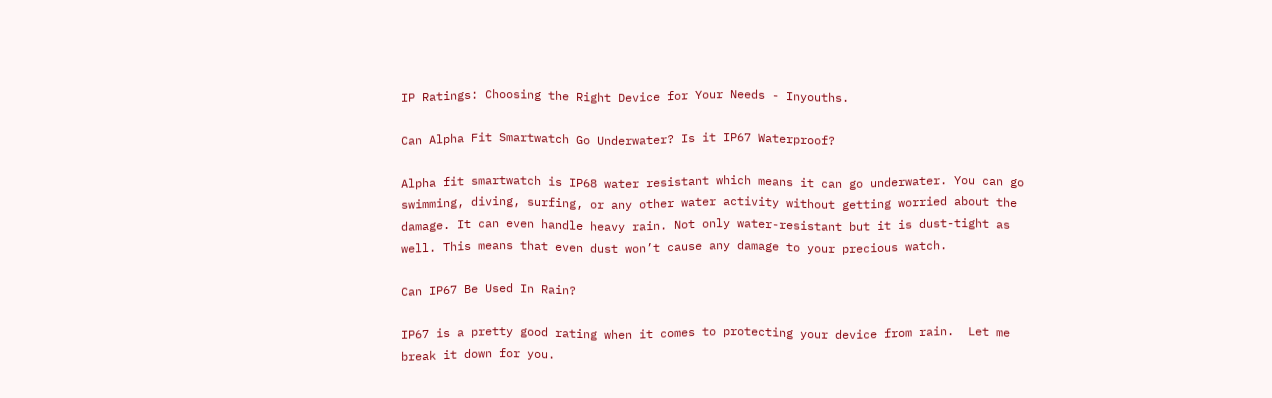IP Ratings: Choosing the Right Device for Your Needs - Inyouths.

Can Alpha Fit Smartwatch Go Underwater? Is it IP67 Waterproof?

Alpha fit smartwatch is IP68 water resistant which means it can go underwater. You can go swimming, diving, surfing, or any other water activity without getting worried about the damage. It can even handle heavy rain. Not only water-resistant but it is dust-tight as well. This means that even dust won’t cause any damage to your precious watch.

Can IP67 Be Used In Rain?

IP67 is a pretty good rating when it comes to protecting your device from rain.  Let me break it down for you.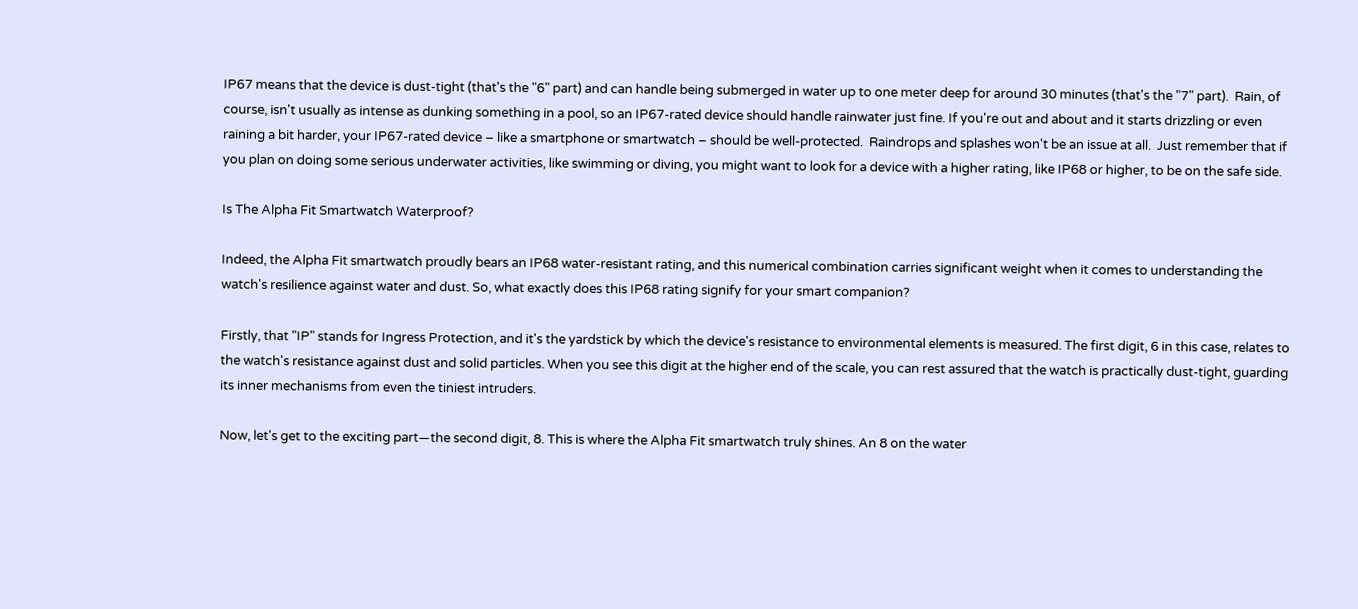IP67 means that the device is dust-tight (that's the "6" part) and can handle being submerged in water up to one meter deep for around 30 minutes (that's the "7" part).  Rain, of course, isn't usually as intense as dunking something in a pool, so an IP67-rated device should handle rainwater just fine. If you're out and about and it starts drizzling or even raining a bit harder, your IP67-rated device – like a smartphone or smartwatch – should be well-protected.  Raindrops and splashes won't be an issue at all.  Just remember that if you plan on doing some serious underwater activities, like swimming or diving, you might want to look for a device with a higher rating, like IP68 or higher, to be on the safe side.

Is The Alpha Fit Smartwatch Waterproof?

Indeed, the Alpha Fit smartwatch proudly bears an IP68 water-resistant rating, and this numerical combination carries significant weight when it comes to understanding the watch's resilience against water and dust. So, what exactly does this IP68 rating signify for your smart companion?

Firstly, that "IP" stands for Ingress Protection, and it's the yardstick by which the device's resistance to environmental elements is measured. The first digit, 6 in this case, relates to the watch's resistance against dust and solid particles. When you see this digit at the higher end of the scale, you can rest assured that the watch is practically dust-tight, guarding its inner mechanisms from even the tiniest intruders.

Now, let's get to the exciting part—the second digit, 8. This is where the Alpha Fit smartwatch truly shines. An 8 on the water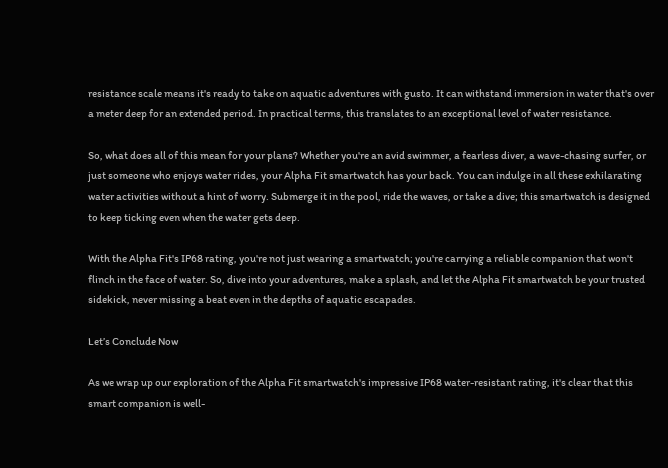resistance scale means it's ready to take on aquatic adventures with gusto. It can withstand immersion in water that's over a meter deep for an extended period. In practical terms, this translates to an exceptional level of water resistance.

So, what does all of this mean for your plans? Whether you're an avid swimmer, a fearless diver, a wave-chasing surfer, or just someone who enjoys water rides, your Alpha Fit smartwatch has your back. You can indulge in all these exhilarating water activities without a hint of worry. Submerge it in the pool, ride the waves, or take a dive; this smartwatch is designed to keep ticking even when the water gets deep.

With the Alpha Fit's IP68 rating, you're not just wearing a smartwatch; you're carrying a reliable companion that won't flinch in the face of water. So, dive into your adventures, make a splash, and let the Alpha Fit smartwatch be your trusted sidekick, never missing a beat even in the depths of aquatic escapades.

Let’s Conclude Now

As we wrap up our exploration of the Alpha Fit smartwatch's impressive IP68 water-resistant rating, it's clear that this smart companion is well-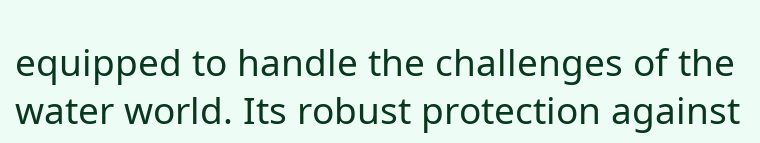equipped to handle the challenges of the water world. Its robust protection against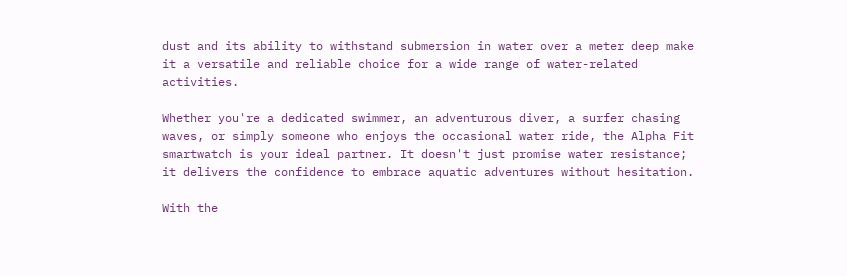dust and its ability to withstand submersion in water over a meter deep make it a versatile and reliable choice for a wide range of water-related activities.

Whether you're a dedicated swimmer, an adventurous diver, a surfer chasing waves, or simply someone who enjoys the occasional water ride, the Alpha Fit smartwatch is your ideal partner. It doesn't just promise water resistance; it delivers the confidence to embrace aquatic adventures without hesitation.

With the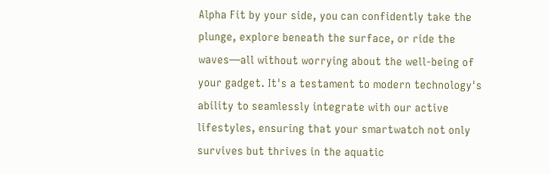Alpha Fit by your side, you can confidently take the plunge, explore beneath the surface, or ride the waves—all without worrying about the well-being of your gadget. It's a testament to modern technology's ability to seamlessly integrate with our active lifestyles, ensuring that your smartwatch not only survives but thrives in the aquatic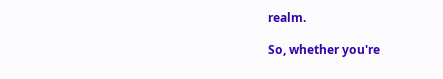realm.

So, whether you're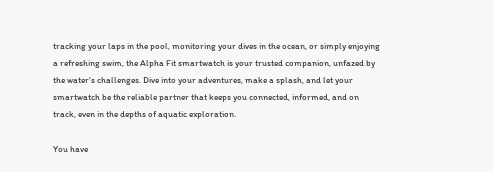tracking your laps in the pool, monitoring your dives in the ocean, or simply enjoying a refreshing swim, the Alpha Fit smartwatch is your trusted companion, unfazed by the water's challenges. Dive into your adventures, make a splash, and let your smartwatch be the reliable partner that keeps you connected, informed, and on track, even in the depths of aquatic exploration.

You have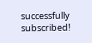successfully subscribed!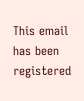This email has been registered